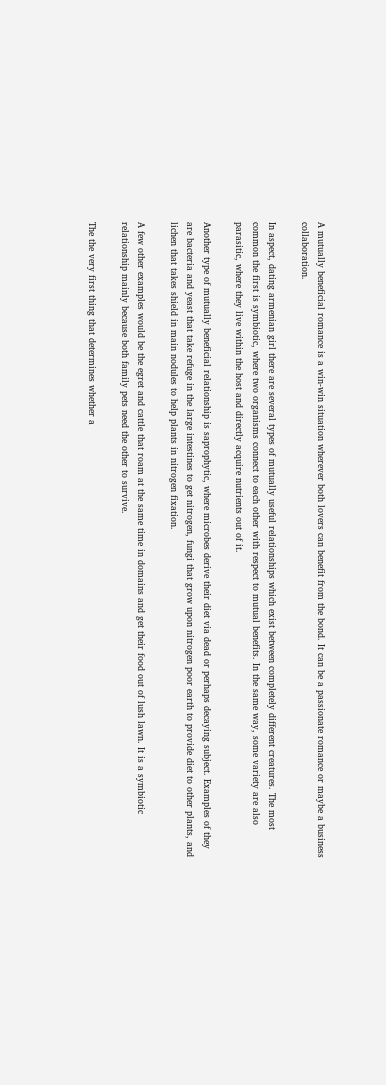A mutually beneficial romance is a win-win situation wherever both lovers can benefit from the bond. It can be a passionate romance or maybe a business collaboration.

In aspect, dating armenian girl there are several types of mutually useful relationships which exist between completely different creatures. The most common the first is symbiotic, where two organisms connect to each other with respect to mutual benefits. In the same way, some variety are also parasitic, where they live within the host and directly acquire nutrients out of it.

Another type of mutually beneficial relationship is saprophytic, where microbes derive their diet via dead or perhaps decaying subject. Examples of they are bacteria and yeast that take refuge in the large intestines to get nitrogen, fungi that grow upon nitrogen poor earth to provide diet to other plants, and lichen that takes shield in main nodules to help plants in nitrogen fixation.

A few other examples would be the egret and cattle that roam at the same time in domains and get their food out of lush lawn. It is a symbiotic relationship mainly because both family pets need the other to survive.

The the very first thing that determines whether a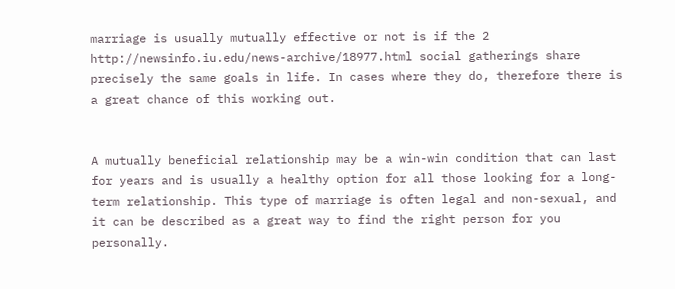marriage is usually mutually effective or not is if the 2 http://newsinfo.iu.edu/news-archive/18977.html social gatherings share precisely the same goals in life. In cases where they do, therefore there is a great chance of this working out.


A mutually beneficial relationship may be a win-win condition that can last for years and is usually a healthy option for all those looking for a long-term relationship. This type of marriage is often legal and non-sexual, and it can be described as a great way to find the right person for you personally.